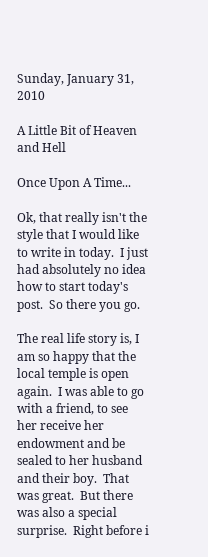Sunday, January 31, 2010

A Little Bit of Heaven and Hell

Once Upon A Time...

Ok, that really isn't the style that I would like to write in today.  I just had absolutely no idea how to start today's post.  So there you go.

The real life story is, I am so happy that the local temple is open again.  I was able to go with a friend, to see her receive her endowment and be sealed to her husband and their boy.  That was great.  But there was also a special surprise.  Right before i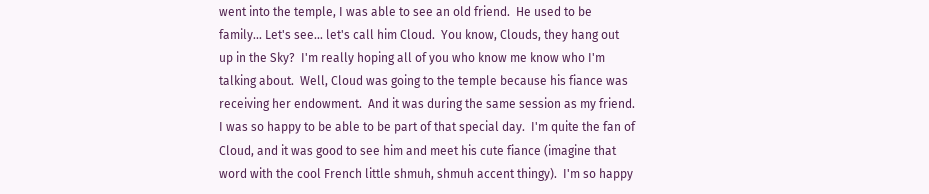went into the temple, I was able to see an old friend.  He used to be family... Let's see... let's call him Cloud.  You know, Clouds, they hang out up in the Sky?  I'm really hoping all of you who know me know who I'm talking about.  Well, Cloud was going to the temple because his fiance was receiving her endowment.  And it was during the same session as my friend.  I was so happy to be able to be part of that special day.  I'm quite the fan of Cloud, and it was good to see him and meet his cute fiance (imagine that word with the cool French little shmuh, shmuh accent thingy).  I'm so happy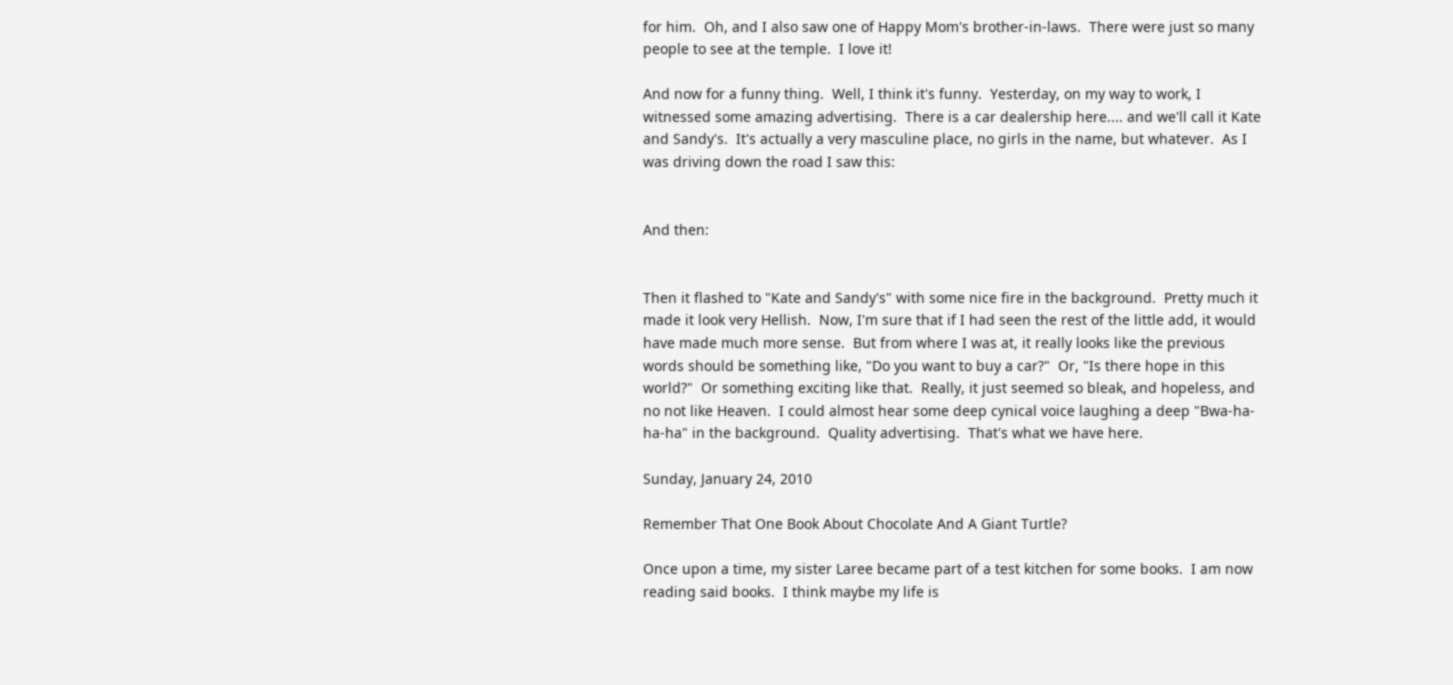for him.  Oh, and I also saw one of Happy Mom's brother-in-laws.  There were just so many people to see at the temple.  I love it!

And now for a funny thing.  Well, I think it's funny.  Yesterday, on my way to work, I witnessed some amazing advertising.  There is a car dealership here.... and we'll call it Kate and Sandy's.  It's actually a very masculine place, no girls in the name, but whatever.  As I was driving down the road I saw this:


And then:


Then it flashed to "Kate and Sandy's" with some nice fire in the background.  Pretty much it made it look very Hellish.  Now, I'm sure that if I had seen the rest of the little add, it would have made much more sense.  But from where I was at, it really looks like the previous words should be something like, "Do you want to buy a car?"  Or, "Is there hope in this world?"  Or something exciting like that.  Really, it just seemed so bleak, and hopeless, and no not like Heaven.  I could almost hear some deep cynical voice laughing a deep "Bwa-ha-ha-ha" in the background.  Quality advertising.  That's what we have here.

Sunday, January 24, 2010

Remember That One Book About Chocolate And A Giant Turtle?

Once upon a time, my sister Laree became part of a test kitchen for some books.  I am now reading said books.  I think maybe my life is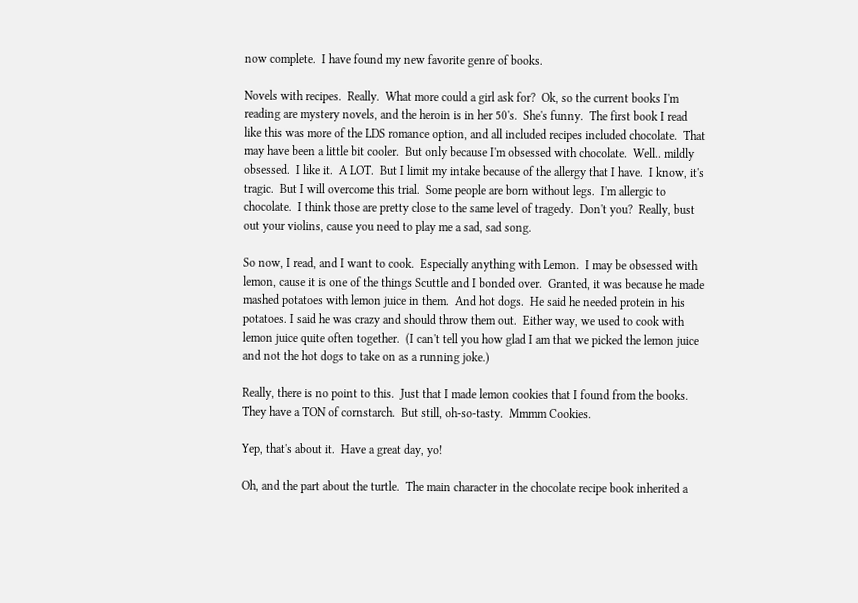now complete.  I have found my new favorite genre of books.

Novels with recipes.  Really.  What more could a girl ask for?  Ok, so the current books I'm reading are mystery novels, and the heroin is in her 50's.  She's funny.  The first book I read like this was more of the LDS romance option, and all included recipes included chocolate.  That may have been a little bit cooler.  But only because I'm obsessed with chocolate.  Well.. mildly obsessed.  I like it.  A LOT.  But I limit my intake because of the allergy that I have.  I know, it's tragic.  But I will overcome this trial.  Some people are born without legs.  I'm allergic to chocolate.  I think those are pretty close to the same level of tragedy.  Don't you?  Really, bust out your violins, cause you need to play me a sad, sad song.

So now, I read, and I want to cook.  Especially anything with Lemon.  I may be obsessed with lemon, cause it is one of the things Scuttle and I bonded over.  Granted, it was because he made mashed potatoes with lemon juice in them.  And hot dogs.  He said he needed protein in his potatoes. I said he was crazy and should throw them out.  Either way, we used to cook with lemon juice quite often together.  (I can't tell you how glad I am that we picked the lemon juice and not the hot dogs to take on as a running joke.)

Really, there is no point to this.  Just that I made lemon cookies that I found from the books.  They have a TON of cornstarch.  But still, oh-so-tasty.  Mmmm Cookies.

Yep, that's about it.  Have a great day, yo!

Oh, and the part about the turtle.  The main character in the chocolate recipe book inherited a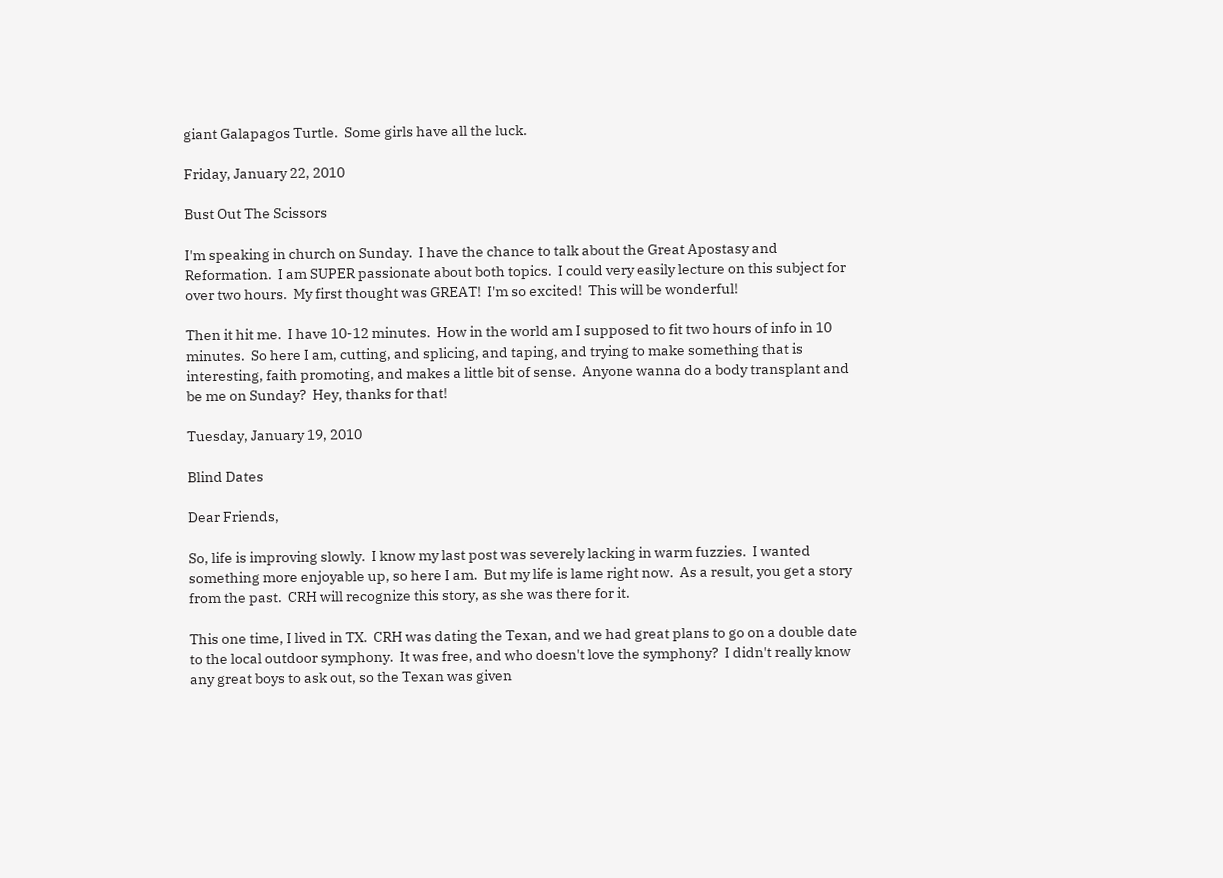giant Galapagos Turtle.  Some girls have all the luck.

Friday, January 22, 2010

Bust Out The Scissors

I'm speaking in church on Sunday.  I have the chance to talk about the Great Apostasy and Reformation.  I am SUPER passionate about both topics.  I could very easily lecture on this subject for over two hours.  My first thought was GREAT!  I'm so excited!  This will be wonderful!

Then it hit me.  I have 10-12 minutes.  How in the world am I supposed to fit two hours of info in 10 minutes.  So here I am, cutting, and splicing, and taping, and trying to make something that is interesting, faith promoting, and makes a little bit of sense.  Anyone wanna do a body transplant and be me on Sunday?  Hey, thanks for that!

Tuesday, January 19, 2010

Blind Dates

Dear Friends,

So, life is improving slowly.  I know my last post was severely lacking in warm fuzzies.  I wanted something more enjoyable up, so here I am.  But my life is lame right now.  As a result, you get a story from the past.  CRH will recognize this story, as she was there for it.

This one time, I lived in TX.  CRH was dating the Texan, and we had great plans to go on a double date to the local outdoor symphony.  It was free, and who doesn't love the symphony?  I didn't really know any great boys to ask out, so the Texan was given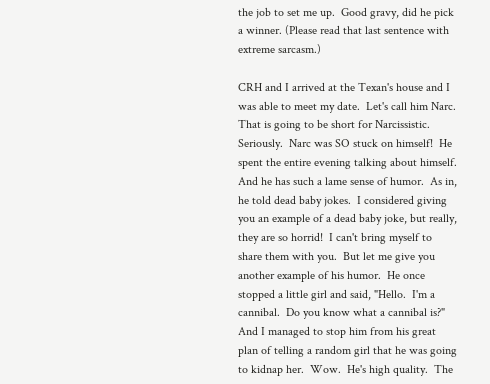the job to set me up.  Good gravy, did he pick a winner. (Please read that last sentence with extreme sarcasm.)

CRH and I arrived at the Texan's house and I was able to meet my date.  Let's call him Narc.  That is going to be short for Narcissistic.  Seriously.  Narc was SO stuck on himself!  He spent the entire evening talking about himself.  And he has such a lame sense of humor.  As in, he told dead baby jokes.  I considered giving you an example of a dead baby joke, but really, they are so horrid!  I can't bring myself to share them with you.  But let me give you another example of his humor.  He once stopped a little girl and said, "Hello.  I'm a cannibal.  Do you know what a cannibal is?"  And I managed to stop him from his great plan of telling a random girl that he was going to kidnap her.  Wow.  He's high quality.  The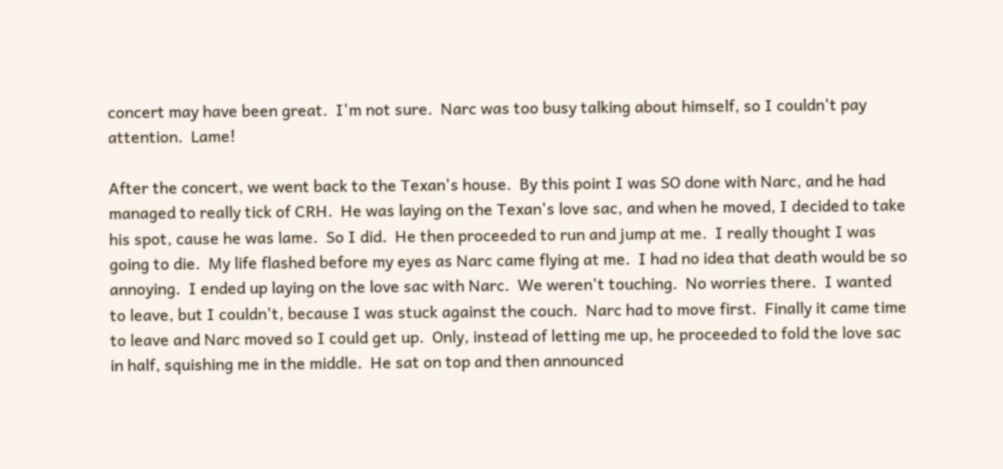concert may have been great.  I'm not sure.  Narc was too busy talking about himself, so I couldn't pay attention.  Lame!

After the concert, we went back to the Texan's house.  By this point I was SO done with Narc, and he had managed to really tick of CRH.  He was laying on the Texan's love sac, and when he moved, I decided to take his spot, cause he was lame.  So I did.  He then proceeded to run and jump at me.  I really thought I was going to die.  My life flashed before my eyes as Narc came flying at me.  I had no idea that death would be so annoying.  I ended up laying on the love sac with Narc.  We weren't touching.  No worries there.  I wanted to leave, but I couldn't, because I was stuck against the couch.  Narc had to move first.  Finally it came time to leave and Narc moved so I could get up.  Only, instead of letting me up, he proceeded to fold the love sac in half, squishing me in the middle.  He sat on top and then announced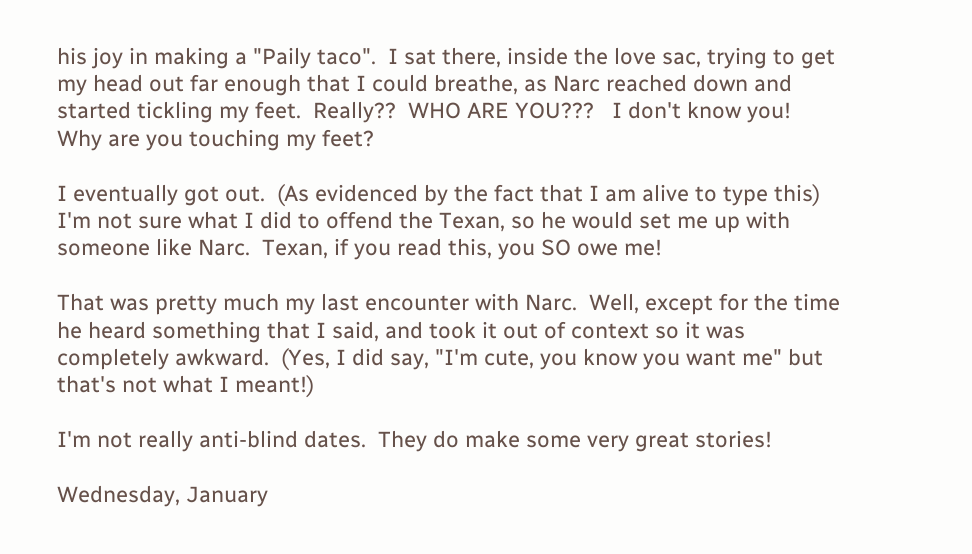his joy in making a "Paily taco".  I sat there, inside the love sac, trying to get my head out far enough that I could breathe, as Narc reached down and started tickling my feet.  Really??  WHO ARE YOU???   I don't know you!  Why are you touching my feet?

I eventually got out.  (As evidenced by the fact that I am alive to type this)  I'm not sure what I did to offend the Texan, so he would set me up with someone like Narc.  Texan, if you read this, you SO owe me!

That was pretty much my last encounter with Narc.  Well, except for the time he heard something that I said, and took it out of context so it was completely awkward.  (Yes, I did say, "I'm cute, you know you want me" but that's not what I meant!)

I'm not really anti-blind dates.  They do make some very great stories!

Wednesday, January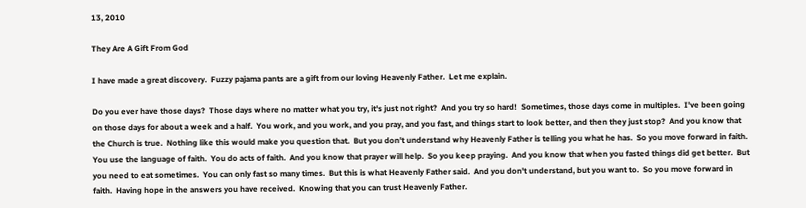13, 2010

They Are A Gift From God

I have made a great discovery.  Fuzzy pajama pants are a gift from our loving Heavenly Father.  Let me explain.

Do you ever have those days?  Those days where no matter what you try, it's just not right?  And you try so hard!  Sometimes, those days come in multiples.  I've been going on those days for about a week and a half.  You work, and you work, and you pray, and you fast, and things start to look better, and then they just stop?  And you know that the Church is true.  Nothing like this would make you question that.  But you don't understand why Heavenly Father is telling you what he has.  So you move forward in faith.  You use the language of faith.  You do acts of faith.  And you know that prayer will help.  So you keep praying.  And you know that when you fasted things did get better.  But you need to eat sometimes.  You can only fast so many times.  But this is what Heavenly Father said.  And you don't understand, but you want to.  So you move forward in faith.  Having hope in the answers you have received.  Knowing that you can trust Heavenly Father.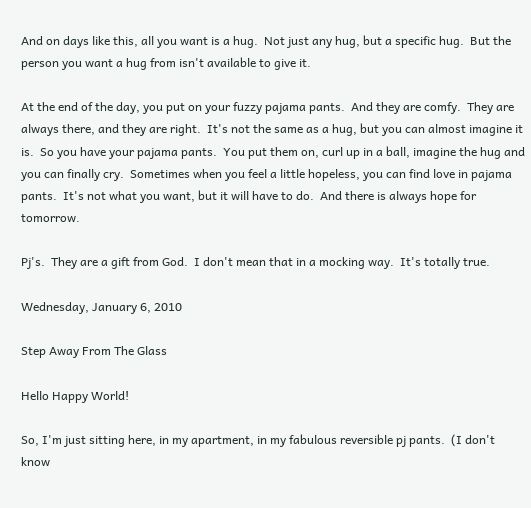And on days like this, all you want is a hug.  Not just any hug, but a specific hug.  But the person you want a hug from isn't available to give it.

At the end of the day, you put on your fuzzy pajama pants.  And they are comfy.  They are always there, and they are right.  It's not the same as a hug, but you can almost imagine it is.  So you have your pajama pants.  You put them on, curl up in a ball, imagine the hug and you can finally cry.  Sometimes when you feel a little hopeless, you can find love in pajama pants.  It's not what you want, but it will have to do.  And there is always hope for tomorrow.

Pj's.  They are a gift from God.  I don't mean that in a mocking way.  It's totally true.

Wednesday, January 6, 2010

Step Away From The Glass

Hello Happy World!

So, I'm just sitting here, in my apartment, in my fabulous reversible pj pants.  (I don't know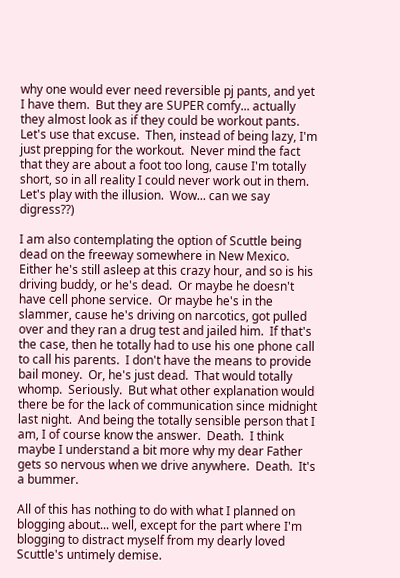why one would ever need reversible pj pants, and yet I have them.  But they are SUPER comfy... actually they almost look as if they could be workout pants.  Let's use that excuse.  Then, instead of being lazy, I'm just prepping for the workout.  Never mind the fact that they are about a foot too long, cause I'm totally short, so in all reality I could never work out in them.  Let's play with the illusion.  Wow... can we say digress??)

I am also contemplating the option of Scuttle being dead on the freeway somewhere in New Mexico.  Either he's still asleep at this crazy hour, and so is his driving buddy, or he's dead.  Or maybe he doesn't have cell phone service.  Or maybe he's in the slammer, cause he's driving on narcotics, got pulled over and they ran a drug test and jailed him.  If that's the case, then he totally had to use his one phone call to call his parents.  I don't have the means to provide bail money.  Or, he's just dead.  That would totally whomp.  Seriously.  But what other explanation would there be for the lack of communication since midnight last night.  And being the totally sensible person that I am, I of course know the answer.  Death.  I think maybe I understand a bit more why my dear Father gets so nervous when we drive anywhere.  Death.  It's a bummer.

All of this has nothing to do with what I planned on blogging about... well, except for the part where I'm blogging to distract myself from my dearly loved Scuttle's untimely demise.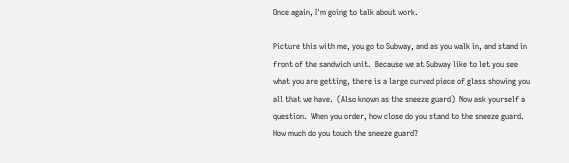Once again, I'm going to talk about work.

Picture this with me, you go to Subway, and as you walk in, and stand in front of the sandwich unit.  Because we at Subway like to let you see what you are getting, there is a large curved piece of glass showing you all that we have.  (Also known as the sneeze guard)  Now ask yourself a question.  When you order, how close do you stand to the sneeze guard.  How much do you touch the sneeze guard?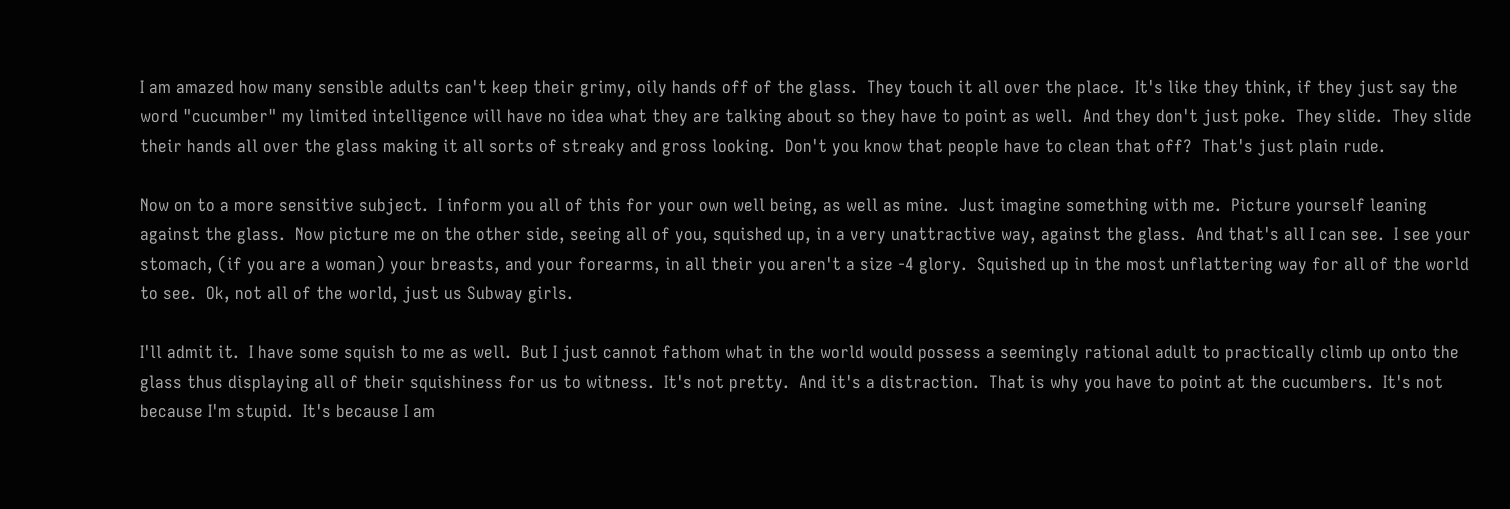I am amazed how many sensible adults can't keep their grimy, oily hands off of the glass.  They touch it all over the place.  It's like they think, if they just say the word "cucumber" my limited intelligence will have no idea what they are talking about so they have to point as well.  And they don't just poke.  They slide.  They slide their hands all over the glass making it all sorts of streaky and gross looking.  Don't you know that people have to clean that off?  That's just plain rude.

Now on to a more sensitive subject.  I inform you all of this for your own well being, as well as mine.  Just imagine something with me.  Picture yourself leaning against the glass.  Now picture me on the other side, seeing all of you, squished up, in a very unattractive way, against the glass.  And that's all I can see.  I see your stomach, (if you are a woman) your breasts, and your forearms, in all their you aren't a size -4 glory.  Squished up in the most unflattering way for all of the world to see.  Ok, not all of the world, just us Subway girls.

I'll admit it.  I have some squish to me as well.  But I just cannot fathom what in the world would possess a seemingly rational adult to practically climb up onto the glass thus displaying all of their squishiness for us to witness.  It's not pretty.  And it's a distraction.  That is why you have to point at the cucumbers.  It's not because I'm stupid.  It's because I am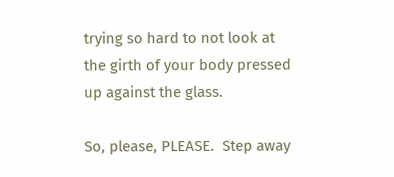trying so hard to not look at the girth of your body pressed up against the glass.

So, please, PLEASE.  Step away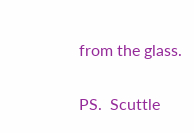from the glass.

PS.  Scuttle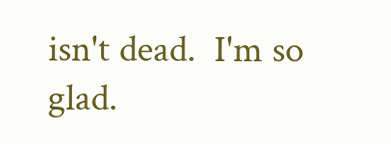isn't dead.  I'm so glad.